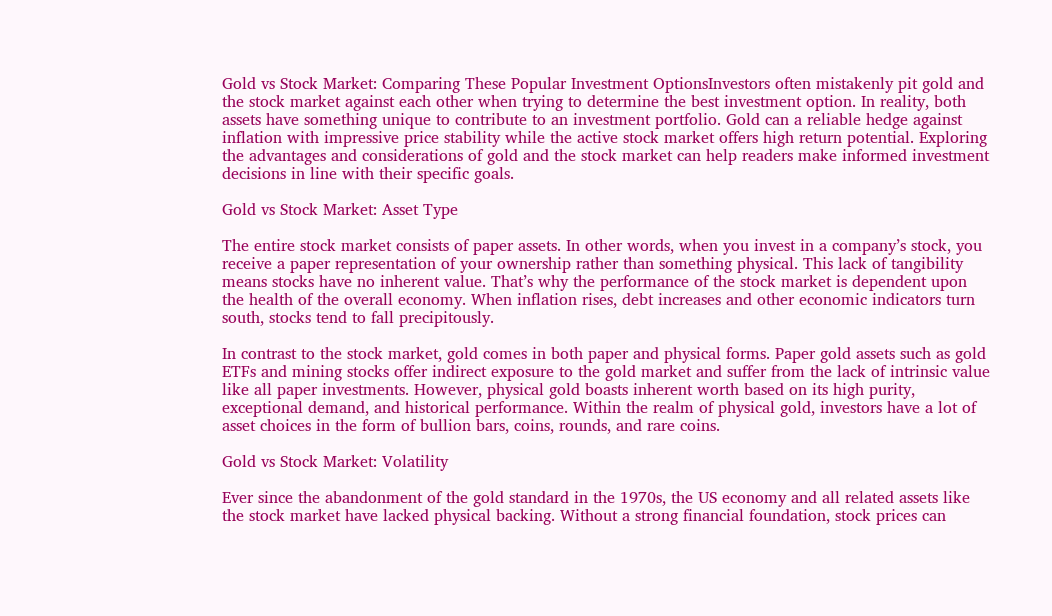Gold vs Stock Market: Comparing These Popular Investment OptionsInvestors often mistakenly pit gold and the stock market against each other when trying to determine the best investment option. In reality, both assets have something unique to contribute to an investment portfolio. Gold can a reliable hedge against inflation with impressive price stability while the active stock market offers high return potential. Exploring the advantages and considerations of gold and the stock market can help readers make informed investment decisions in line with their specific goals.

Gold vs Stock Market: Asset Type

The entire stock market consists of paper assets. In other words, when you invest in a company’s stock, you receive a paper representation of your ownership rather than something physical. This lack of tangibility means stocks have no inherent value. That’s why the performance of the stock market is dependent upon the health of the overall economy. When inflation rises, debt increases and other economic indicators turn south, stocks tend to fall precipitously.

In contrast to the stock market, gold comes in both paper and physical forms. Paper gold assets such as gold ETFs and mining stocks offer indirect exposure to the gold market and suffer from the lack of intrinsic value like all paper investments. However, physical gold boasts inherent worth based on its high purity, exceptional demand, and historical performance. Within the realm of physical gold, investors have a lot of asset choices in the form of bullion bars, coins, rounds, and rare coins.

Gold vs Stock Market: Volatility

Ever since the abandonment of the gold standard in the 1970s, the US economy and all related assets like the stock market have lacked physical backing. Without a strong financial foundation, stock prices can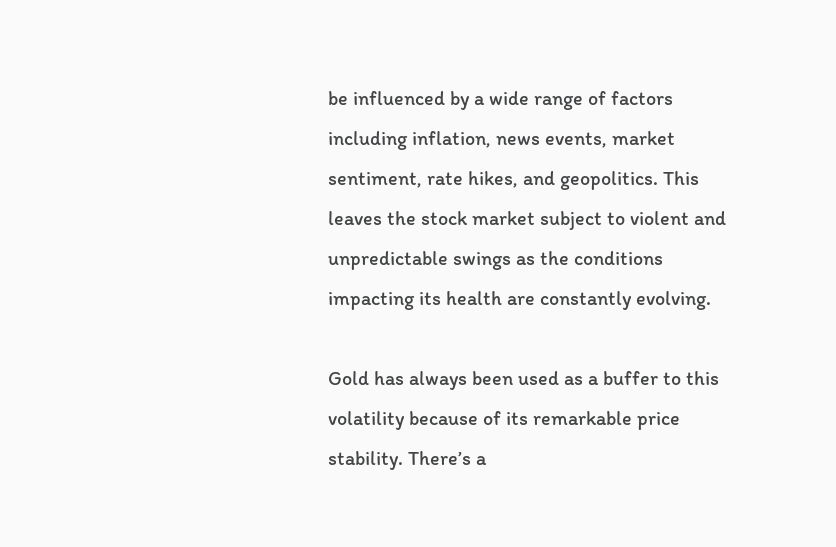be influenced by a wide range of factors including inflation, news events, market sentiment, rate hikes, and geopolitics. This leaves the stock market subject to violent and unpredictable swings as the conditions impacting its health are constantly evolving.

Gold has always been used as a buffer to this volatility because of its remarkable price stability. There’s a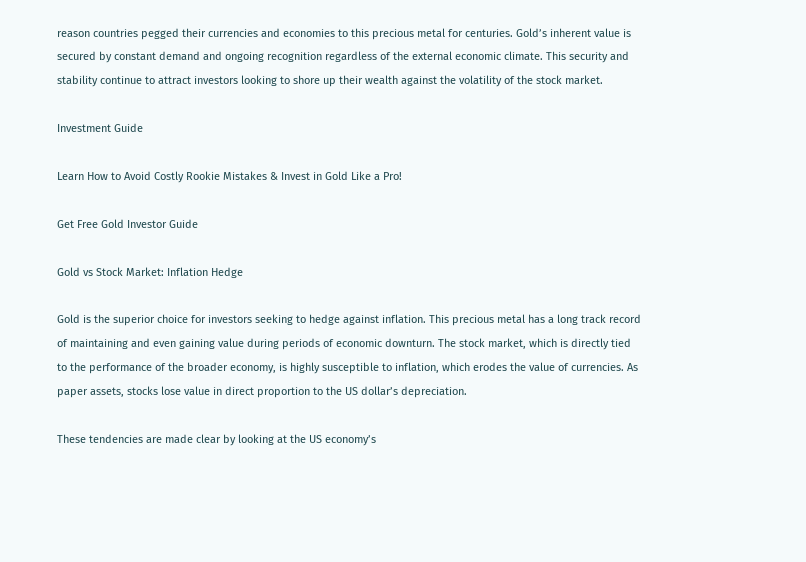reason countries pegged their currencies and economies to this precious metal for centuries. Gold’s inherent value is secured by constant demand and ongoing recognition regardless of the external economic climate. This security and stability continue to attract investors looking to shore up their wealth against the volatility of the stock market.

Investment Guide

Learn How to Avoid Costly Rookie Mistakes & Invest in Gold Like a Pro!

Get Free Gold Investor Guide

Gold vs Stock Market: Inflation Hedge

Gold is the superior choice for investors seeking to hedge against inflation. This precious metal has a long track record of maintaining and even gaining value during periods of economic downturn. The stock market, which is directly tied to the performance of the broader economy, is highly susceptible to inflation, which erodes the value of currencies. As paper assets, stocks lose value in direct proportion to the US dollar’s depreciation.

These tendencies are made clear by looking at the US economy’s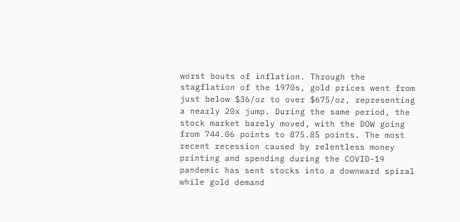worst bouts of inflation. Through the stagflation of the 1970s, gold prices went from just below $36/oz to over $675/oz, representing a nearly 20x jump. During the same period, the stock market barely moved, with the DOW going from 744.06 points to 875.85 points. The most recent recession caused by relentless money printing and spending during the COVID-19 pandemic has sent stocks into a downward spiral while gold demand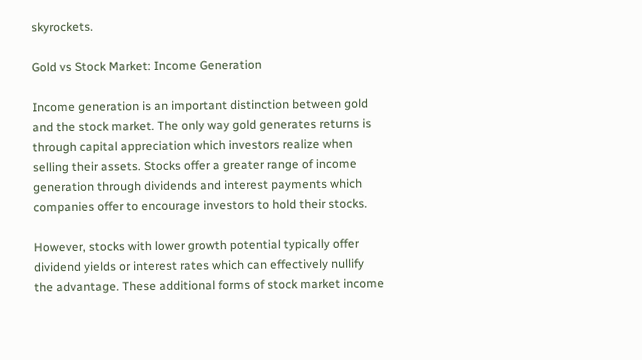skyrockets.

Gold vs Stock Market: Income Generation

Income generation is an important distinction between gold and the stock market. The only way gold generates returns is through capital appreciation which investors realize when selling their assets. Stocks offer a greater range of income generation through dividends and interest payments which companies offer to encourage investors to hold their stocks.

However, stocks with lower growth potential typically offer dividend yields or interest rates which can effectively nullify the advantage. These additional forms of stock market income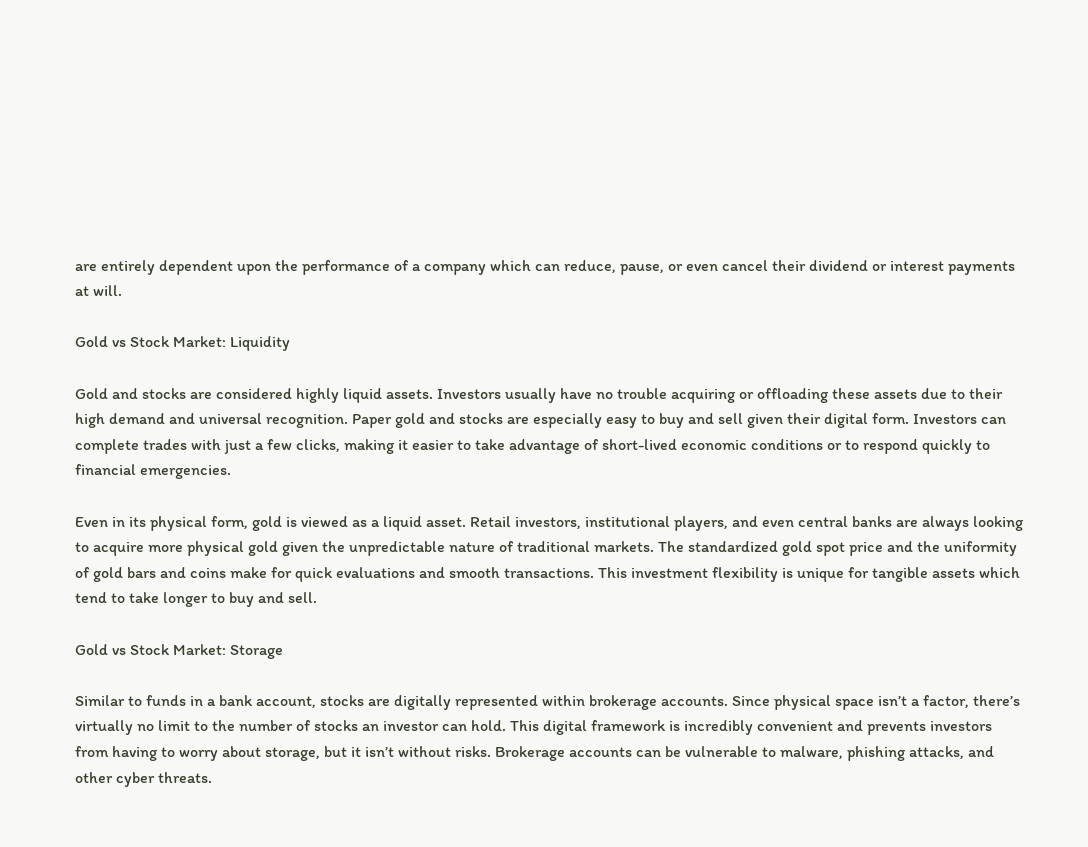are entirely dependent upon the performance of a company which can reduce, pause, or even cancel their dividend or interest payments at will.

Gold vs Stock Market: Liquidity

Gold and stocks are considered highly liquid assets. Investors usually have no trouble acquiring or offloading these assets due to their high demand and universal recognition. Paper gold and stocks are especially easy to buy and sell given their digital form. Investors can complete trades with just a few clicks, making it easier to take advantage of short-lived economic conditions or to respond quickly to financial emergencies.

Even in its physical form, gold is viewed as a liquid asset. Retail investors, institutional players, and even central banks are always looking to acquire more physical gold given the unpredictable nature of traditional markets. The standardized gold spot price and the uniformity of gold bars and coins make for quick evaluations and smooth transactions. This investment flexibility is unique for tangible assets which tend to take longer to buy and sell.

Gold vs Stock Market: Storage

Similar to funds in a bank account, stocks are digitally represented within brokerage accounts. Since physical space isn’t a factor, there’s virtually no limit to the number of stocks an investor can hold. This digital framework is incredibly convenient and prevents investors from having to worry about storage, but it isn’t without risks. Brokerage accounts can be vulnerable to malware, phishing attacks, and other cyber threats.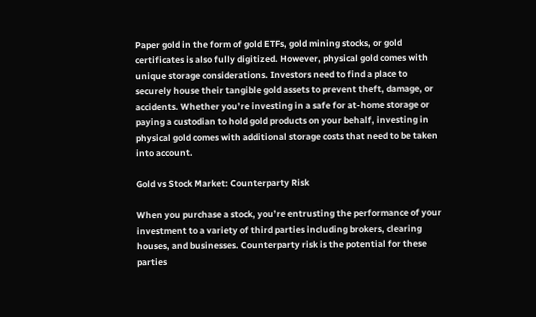Paper gold in the form of gold ETFs, gold mining stocks, or gold certificates is also fully digitized. However, physical gold comes with unique storage considerations. Investors need to find a place to securely house their tangible gold assets to prevent theft, damage, or accidents. Whether you’re investing in a safe for at-home storage or paying a custodian to hold gold products on your behalf, investing in physical gold comes with additional storage costs that need to be taken into account.

Gold vs Stock Market: Counterparty Risk

When you purchase a stock, you’re entrusting the performance of your investment to a variety of third parties including brokers, clearing houses, and businesses. Counterparty risk is the potential for these parties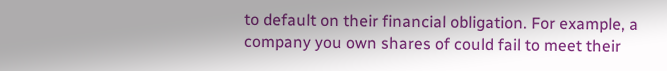to default on their financial obligation. For example, a company you own shares of could fail to meet their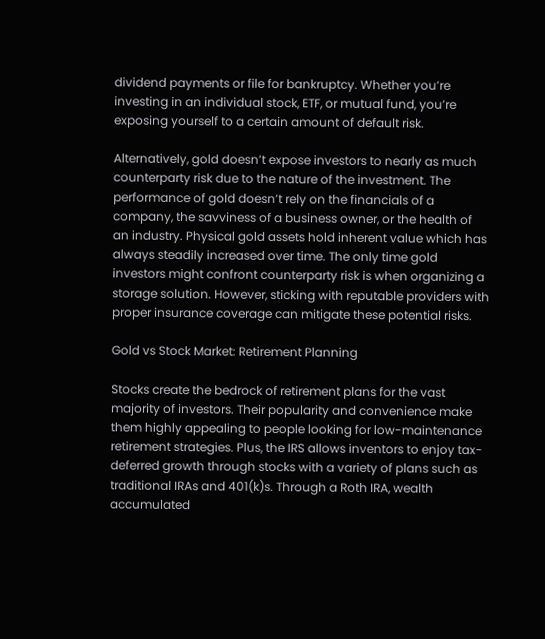dividend payments or file for bankruptcy. Whether you’re investing in an individual stock, ETF, or mutual fund, you’re exposing yourself to a certain amount of default risk.

Alternatively, gold doesn’t expose investors to nearly as much counterparty risk due to the nature of the investment. The performance of gold doesn’t rely on the financials of a company, the savviness of a business owner, or the health of an industry. Physical gold assets hold inherent value which has always steadily increased over time. The only time gold investors might confront counterparty risk is when organizing a storage solution. However, sticking with reputable providers with proper insurance coverage can mitigate these potential risks.

Gold vs Stock Market: Retirement Planning

Stocks create the bedrock of retirement plans for the vast majority of investors. Their popularity and convenience make them highly appealing to people looking for low-maintenance retirement strategies. Plus, the IRS allows inventors to enjoy tax-deferred growth through stocks with a variety of plans such as traditional IRAs and 401(k)s. Through a Roth IRA, wealth accumulated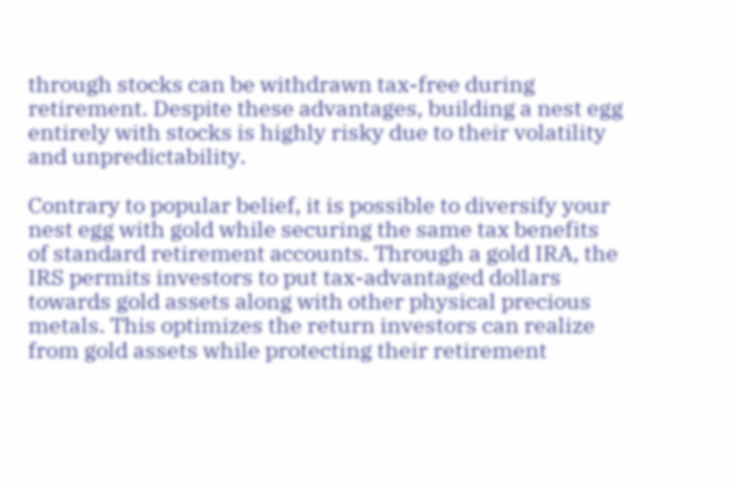through stocks can be withdrawn tax-free during retirement. Despite these advantages, building a nest egg entirely with stocks is highly risky due to their volatility and unpredictability.

Contrary to popular belief, it is possible to diversify your nest egg with gold while securing the same tax benefits of standard retirement accounts. Through a gold IRA, the IRS permits investors to put tax-advantaged dollars towards gold assets along with other physical precious metals. This optimizes the return investors can realize from gold assets while protecting their retirement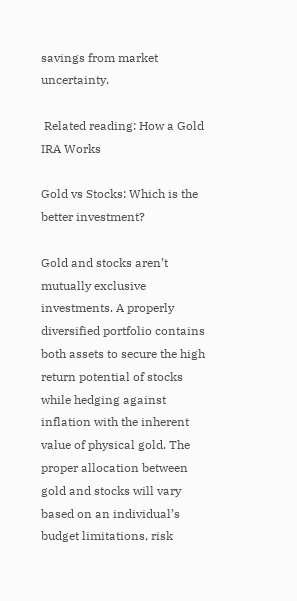savings from market uncertainty.

 Related reading: How a Gold IRA Works

Gold vs Stocks: Which is the better investment?

Gold and stocks aren’t mutually exclusive investments. A properly diversified portfolio contains both assets to secure the high return potential of stocks while hedging against inflation with the inherent value of physical gold. The proper allocation between gold and stocks will vary based on an individual’s budget limitations, risk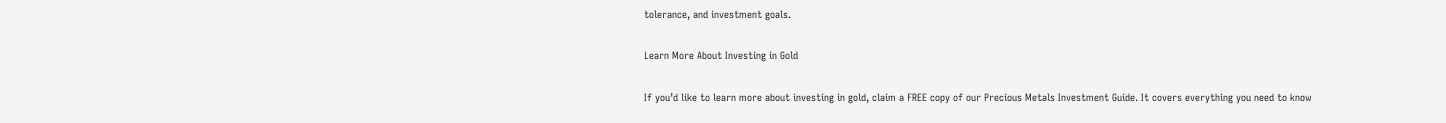tolerance, and investment goals.

Learn More About Investing in Gold

If you’d like to learn more about investing in gold, claim a FREE copy of our Precious Metals Investment Guide. It covers everything you need to know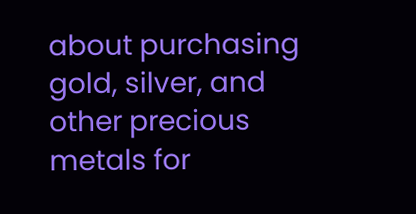about purchasing gold, silver, and other precious metals for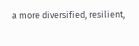a more diversified, resilient,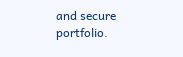and secure portfolio.